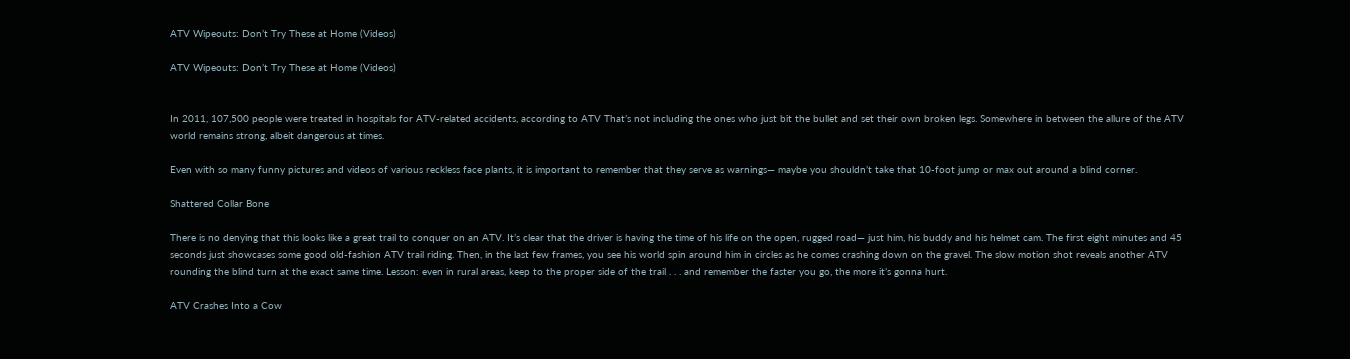ATV Wipeouts: Don’t Try These at Home (Videos)

ATV Wipeouts: Don’t Try These at Home (Videos)


In 2011, 107,500 people were treated in hospitals for ATV-related accidents, according to ATV That’s not including the ones who just bit the bullet and set their own broken legs. Somewhere in between the allure of the ATV world remains strong, albeit dangerous at times.

Even with so many funny pictures and videos of various reckless face plants, it is important to remember that they serve as warnings— maybe you shouldn’t take that 10-foot jump or max out around a blind corner.

Shattered Collar Bone

There is no denying that this looks like a great trail to conquer on an ATV. It’s clear that the driver is having the time of his life on the open, rugged road— just him, his buddy and his helmet cam. The first eight minutes and 45 seconds just showcases some good old-fashion ATV trail riding. Then, in the last few frames, you see his world spin around him in circles as he comes crashing down on the gravel. The slow motion shot reveals another ATV rounding the blind turn at the exact same time. Lesson: even in rural areas, keep to the proper side of the trail . . . and remember the faster you go, the more it’s gonna hurt.

ATV Crashes Into a Cow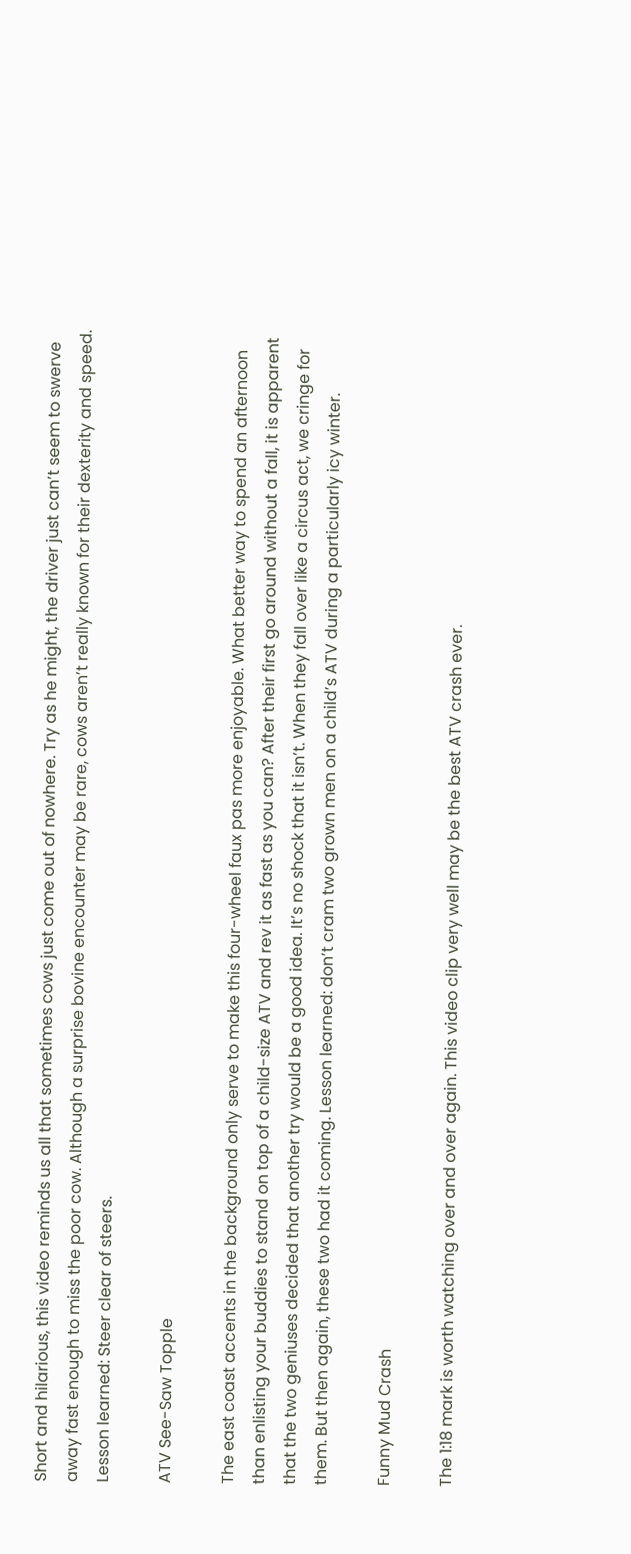Short and hilarious, this video reminds us all that sometimes cows just come out of nowhere. Try as he might, the driver just can’t seem to swerve away fast enough to miss the poor cow. Although a surprise bovine encounter may be rare, cows aren’t really known for their dexterity and speed. Lesson learned: Steer clear of steers.

ATV See-Saw Topple

The east coast accents in the background only serve to make this four-wheel faux pas more enjoyable. What better way to spend an afternoon than enlisting your buddies to stand on top of a child-size ATV and rev it as fast as you can? After their first go around without a fall, it is apparent that the two geniuses decided that another try would be a good idea. It’s no shock that it isn’t. When they fall over like a circus act, we cringe for them. But then again, these two had it coming. Lesson learned: don’t cram two grown men on a child’s ATV during a particularly icy winter.

Funny Mud Crash

The 1:18 mark is worth watching over and over again. This video clip very well may be the best ATV crash ever.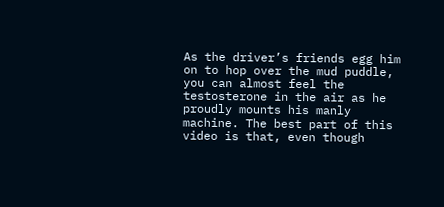As the driver’s friends egg him on to hop over the mud puddle, you can almost feel the testosterone in the air as he proudly mounts his manly machine. The best part of this video is that, even though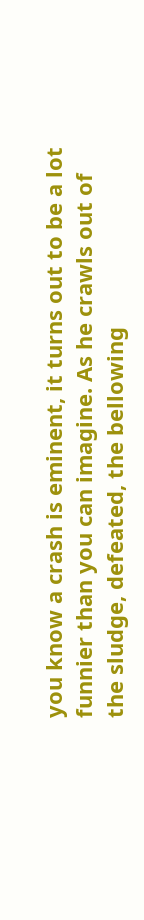you know a crash is eminent, it turns out to be a lot funnier than you can imagine. As he crawls out of the sludge, defeated, the bellowing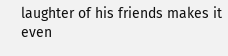laughter of his friends makes it even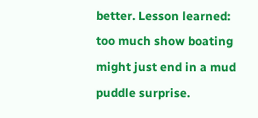better. Lesson learned: too much show boating might just end in a mud puddle surprise.